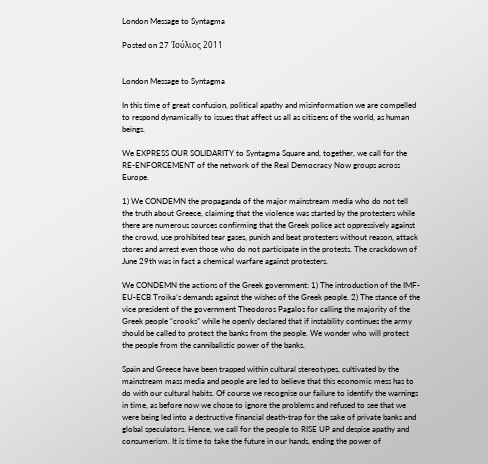London Message to Syntagma

Posted on 27 Ἰούλιος 2011


London Message to Syntagma

In this time of great confusion, political apathy and misinformation we are compelled to respond dynamically to issues that affect us all as citizens of the world, as human beings.

We EXPRESS OUR SOLIDARITY to Syntagma Square and, together, we call for the RE-ENFORCEMENT of the network of the Real Democracy Now groups across Europe.

1) We CONDEMN the propaganda of the major mainstream media who do not tell the truth about Greece, claiming that the violence was started by the protesters while there are numerous sources confirming that the Greek police act oppressively against the crowd, use prohibited tear gases, punish and beat protesters without reason, attack stores and arrest even those who do not participate in the protests. The crackdown of June 29th was in fact a chemical warfare against protesters.

We CONDEMN the actions of the Greek government: 1) The introduction of the IMF-EU-ECB Troika’s demands against the wishes of the Greek people. 2) The stance of the vice president of the government Theodoros Pagalos for calling the majority of the Greek people “crooks” while he openly declared that if instability continues the army should be called to protect the banks from the people. We wonder who will protect the people from the cannibalistic power of the banks.

Spain and Greece have been trapped within cultural stereotypes, cultivated by the mainstream mass media and people are led to believe that this economic mess has to do with our cultural habits. Of course we recognise our failure to identify the warnings in time, as before now we chose to ignore the problems and refused to see that we were being led into a destructive financial death-trap for the sake of private banks and global speculators. Hence, we call for the people to RISE UP and despise apathy and consumerism. It is time to take the future in our hands, ending the power of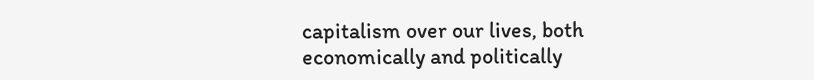capitalism over our lives, both economically and politically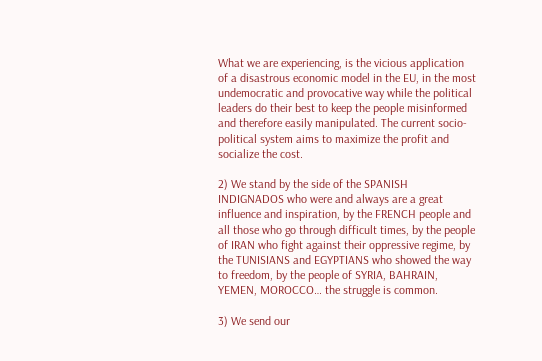What we are experiencing, is the vicious application of a disastrous economic model in the EU, in the most undemocratic and provocative way while the political leaders do their best to keep the people misinformed and therefore easily manipulated. The current socio-political system aims to maximize the profit and socialize the cost.

2) We stand by the side of the SPANISH INDIGNADOS who were and always are a great influence and inspiration, by the FRENCH people and all those who go through difficult times, by the people of IRAN who fight against their oppressive regime, by the TUNISIANS and EGYPTIANS who showed the way to freedom, by the people of SYRIA, BAHRAIN, YEMEN, MOROCCO… the struggle is common.

3) We send our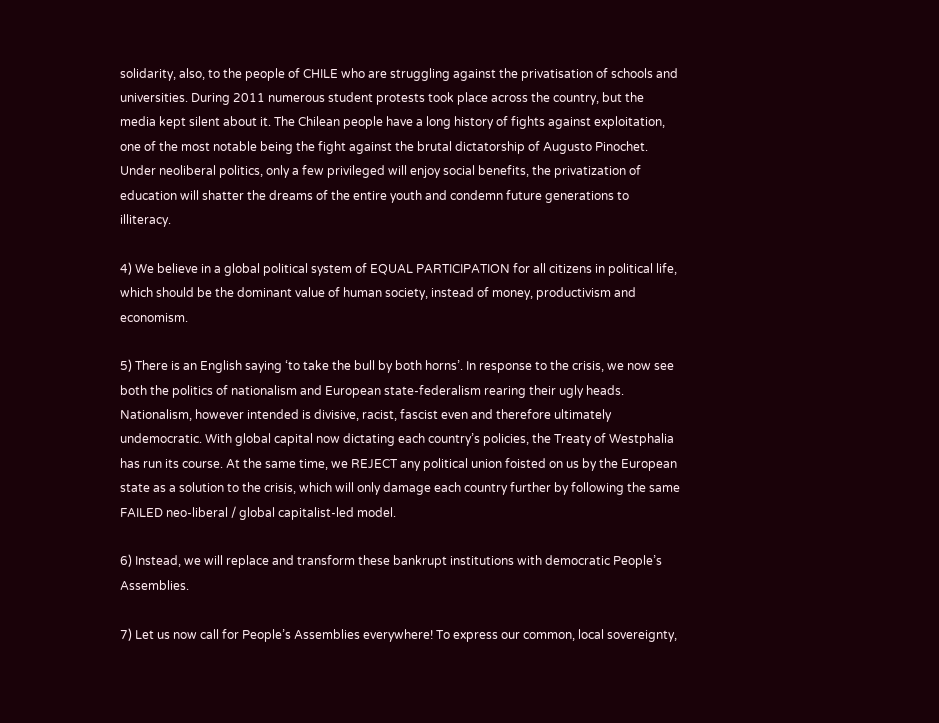solidarity, also, to the people of CHILE who are struggling against the privatisation of schools and universities. During 2011 numerous student protests took place across the country, but the media kept silent about it. The Chilean people have a long history of fights against exploitation, one of the most notable being the fight against the brutal dictatorship of Augusto Pinochet. Under neoliberal politics, only a few privileged will enjoy social benefits, the privatization of education will shatter the dreams of the entire youth and condemn future generations to illiteracy.

4) We believe in a global political system of EQUAL PARTICIPATION for all citizens in political life, which should be the dominant value of human society, instead of money, productivism and economism.

5) There is an English saying ‘to take the bull by both horns’. In response to the crisis, we now see both the politics of nationalism and European state-federalism rearing their ugly heads. Nationalism, however intended is divisive, racist, fascist even and therefore ultimately undemocratic. With global capital now dictating each country’s policies, the Treaty of Westphalia has run its course. At the same time, we REJECT any political union foisted on us by the European state as a solution to the crisis, which will only damage each country further by following the same FAILED neo-liberal / global capitalist-led model.

6) Instead, we will replace and transform these bankrupt institutions with democratic People’s Assemblies.

7) Let us now call for People’s Assemblies everywhere! To express our common, local sovereignty,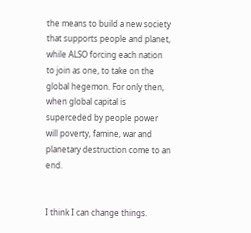the means to build a new society that supports people and planet, while ALSO forcing each nation to join as one, to take on the global hegemon. For only then, when global capital is superceded by people power will poverty, famine, war and planetary destruction come to an end.


I think I can change things.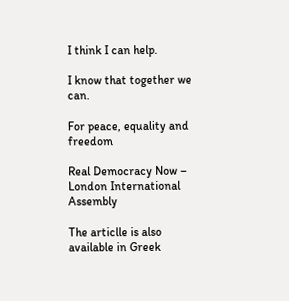I think I can help.

I know that together we can.

For peace, equality and freedom

Real Democracy Now – London International Assembly

The articlle is also available in Greek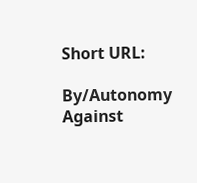Short URL:

By/Autonomy Against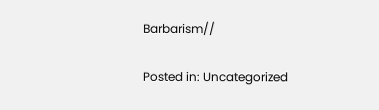Barbarism//

Posted in: Uncategorized